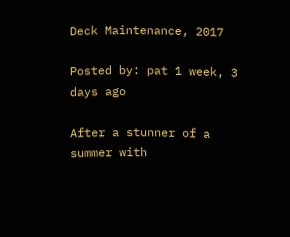Deck Maintenance, 2017

Posted by: pat 1 week, 3 days ago

After a stunner of a summer with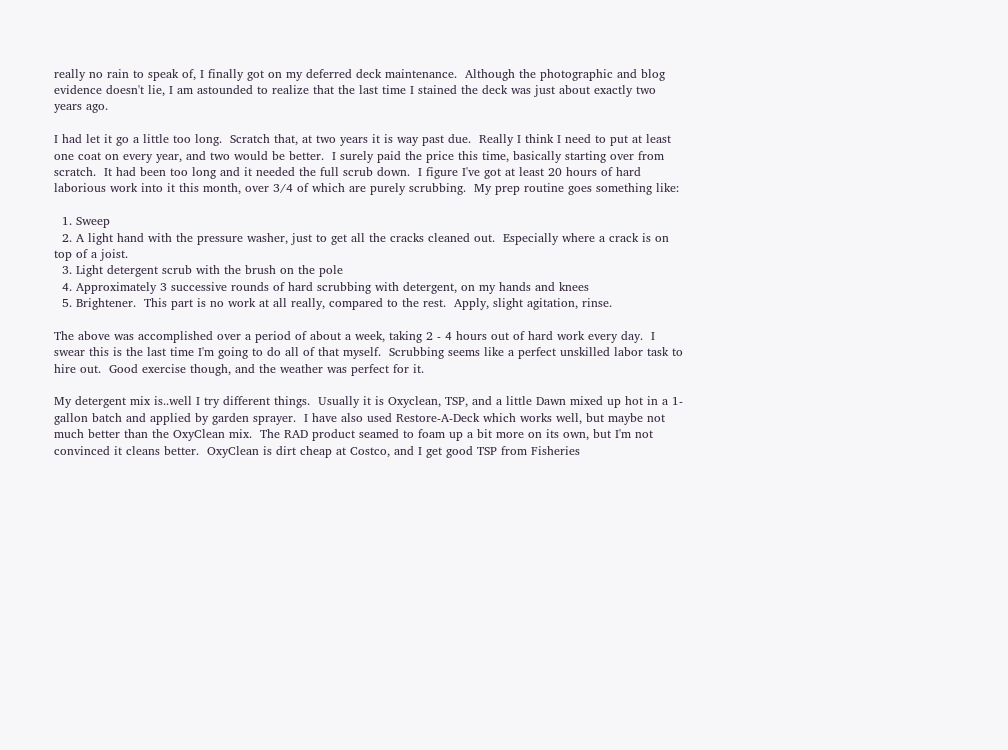really no rain to speak of, I finally got on my deferred deck maintenance.  Although the photographic and blog evidence doesn't lie, I am astounded to realize that the last time I stained the deck was just about exactly two years ago.

I had let it go a little too long.  Scratch that, at two years it is way past due.  Really I think I need to put at least one coat on every year, and two would be better.  I surely paid the price this time, basically starting over from scratch.  It had been too long and it needed the full scrub down.  I figure I've got at least 20 hours of hard laborious work into it this month, over 3/4 of which are purely scrubbing.  My prep routine goes something like:

  1. Sweep
  2. A light hand with the pressure washer, just to get all the cracks cleaned out.  Especially where a crack is on top of a joist.
  3. Light detergent scrub with the brush on the pole
  4. Approximately 3 successive rounds of hard scrubbing with detergent, on my hands and knees
  5. Brightener.  This part is no work at all really, compared to the rest.  Apply, slight agitation, rinse.

The above was accomplished over a period of about a week, taking 2 - 4 hours out of hard work every day.  I swear this is the last time I'm going to do all of that myself.  Scrubbing seems like a perfect unskilled labor task to hire out.  Good exercise though, and the weather was perfect for it.

My detergent mix is..well I try different things.  Usually it is Oxyclean, TSP, and a little Dawn mixed up hot in a 1-gallon batch and applied by garden sprayer.  I have also used Restore-A-Deck which works well, but maybe not much better than the OxyClean mix.  The RAD product seamed to foam up a bit more on its own, but I'm not convinced it cleans better.  OxyClean is dirt cheap at Costco, and I get good TSP from Fisheries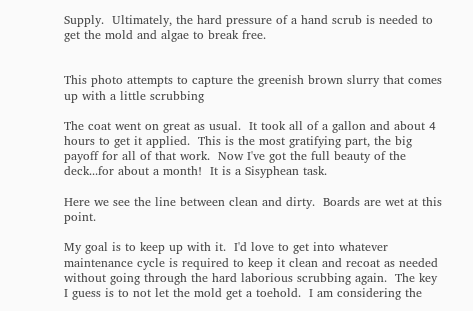Supply.  Ultimately, the hard pressure of a hand scrub is needed to get the mold and algae to break free.


This photo attempts to capture the greenish brown slurry that comes up with a little scrubbing

The coat went on great as usual.  It took all of a gallon and about 4 hours to get it applied.  This is the most gratifying part, the big payoff for all of that work.  Now I've got the full beauty of the deck...for about a month!  It is a Sisyphean task.

Here we see the line between clean and dirty.  Boards are wet at this point.

My goal is to keep up with it.  I'd love to get into whatever maintenance cycle is required to keep it clean and recoat as needed without going through the hard laborious scrubbing again.  The key I guess is to not let the mold get a toehold.  I am considering the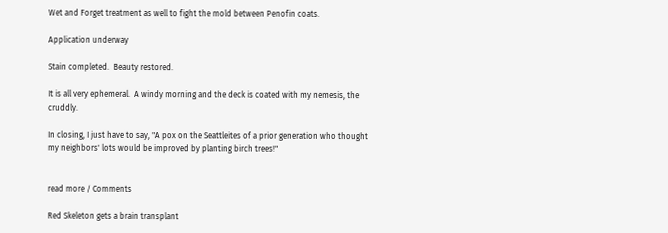Wet and Forget treatment as well to fight the mold between Penofin coats.

Application underway

Stain completed.  Beauty restored.

It is all very ephemeral.  A windy morning and the deck is coated with my nemesis, the cruddly.

In closing, I just have to say, "A pox on the Seattleites of a prior generation who thought my neighbors' lots would be improved by planting birch trees!"


read more / Comments

Red Skeleton gets a brain transplant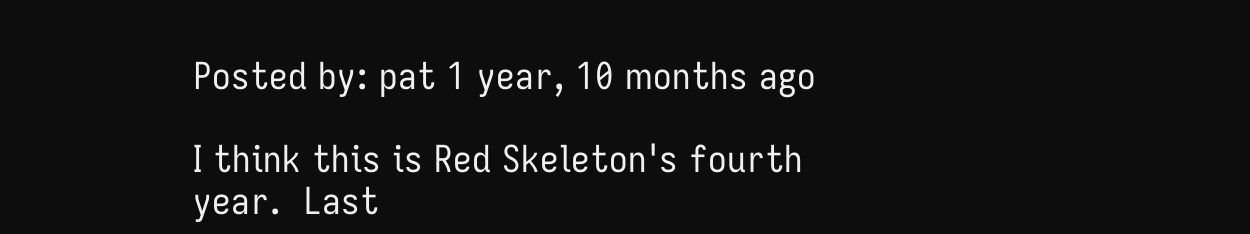Posted by: pat 1 year, 10 months ago

I think this is Red Skeleton's fourth year.  Last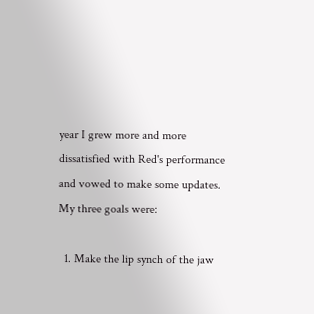year I grew more and more dissatisfied with Red's performance and vowed to make some updates.  My three goals were:

  1. Make the lip synch of the jaw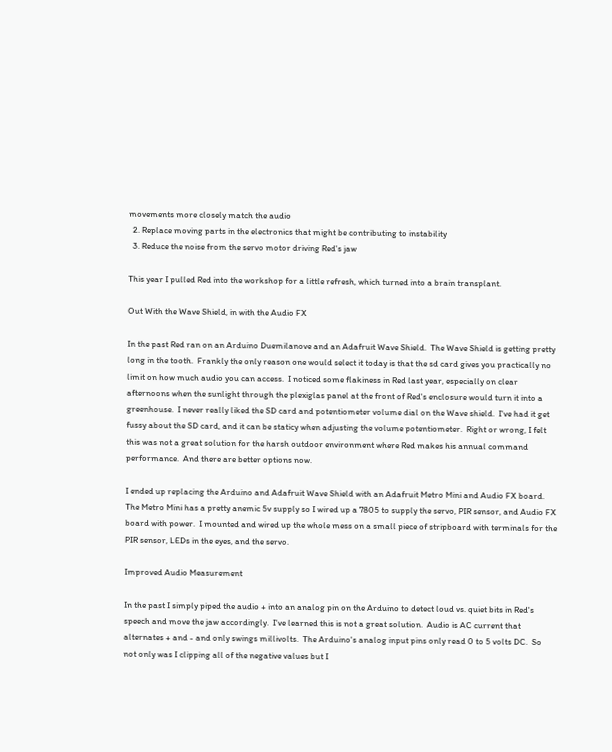movements more closely match the audio
  2. Replace moving parts in the electronics that might be contributing to instability
  3. Reduce the noise from the servo motor driving Red's jaw

This year I pulled Red into the workshop for a little refresh, which turned into a brain transplant.

Out With the Wave Shield, in with the Audio FX

In the past Red ran on an Arduino Duemilanove and an Adafruit Wave Shield.  The Wave Shield is getting pretty long in the tooth.  Frankly the only reason one would select it today is that the sd card gives you practically no limit on how much audio you can access.  I noticed some flakiness in Red last year, especially on clear afternoons when the sunlight through the plexiglas panel at the front of Red's enclosure would turn it into a greenhouse.  I never really liked the SD card and potentiometer volume dial on the Wave shield.  I've had it get fussy about the SD card, and it can be staticy when adjusting the volume potentiometer.  Right or wrong, I felt this was not a great solution for the harsh outdoor environment where Red makes his annual command performance.  And there are better options now.

I ended up replacing the Arduino and Adafruit Wave Shield with an Adafruit Metro Mini and Audio FX board.  The Metro Mini has a pretty anemic 5v supply so I wired up a 7805 to supply the servo, PIR sensor, and Audio FX board with power.  I mounted and wired up the whole mess on a small piece of stripboard with terminals for the PIR sensor, LEDs in the eyes, and the servo.

Improved Audio Measurement

In the past I simply piped the audio + into an analog pin on the Arduino to detect loud vs. quiet bits in Red's speech and move the jaw accordingly.  I've learned this is not a great solution.  Audio is AC current that alternates + and - and only swings millivolts.  The Arduino's analog input pins only read 0 to 5 volts DC.  So not only was I clipping all of the negative values but I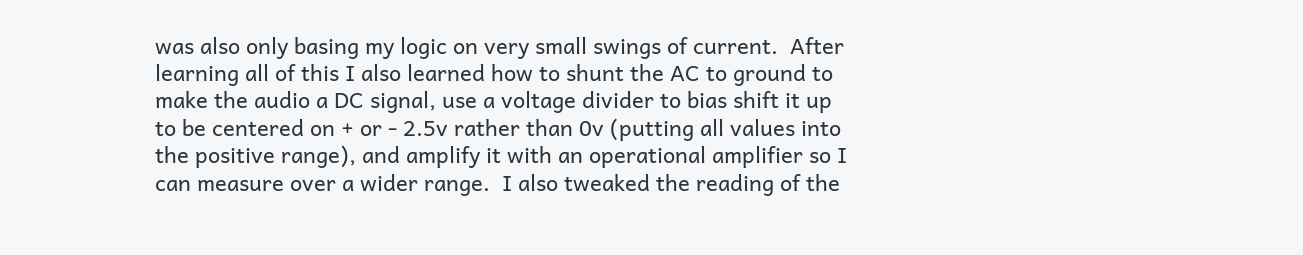was also only basing my logic on very small swings of current.  After learning all of this I also learned how to shunt the AC to ground to make the audio a DC signal, use a voltage divider to bias shift it up to be centered on + or - 2.5v rather than 0v (putting all values into the positive range), and amplify it with an operational amplifier so I can measure over a wider range.  I also tweaked the reading of the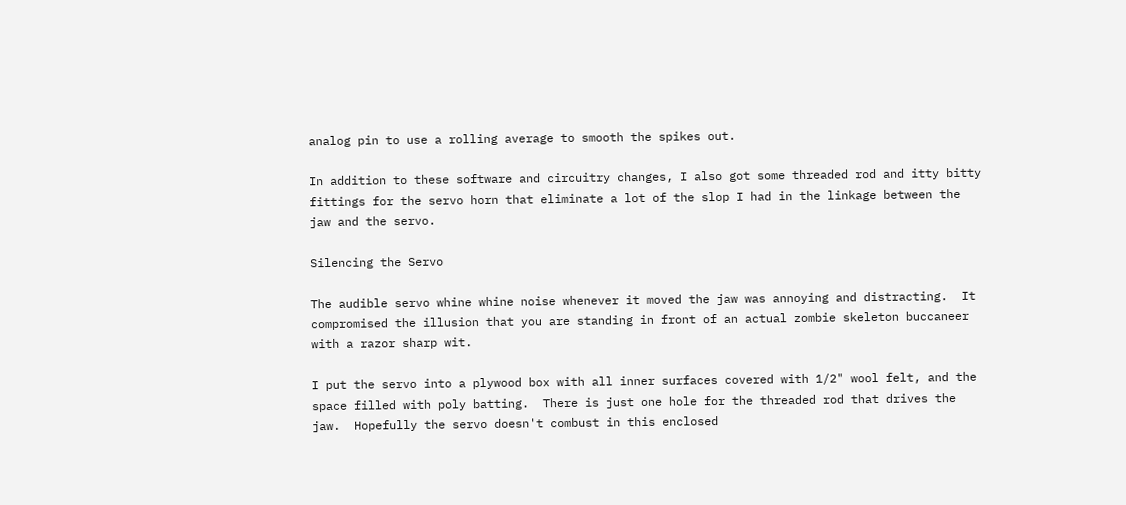analog pin to use a rolling average to smooth the spikes out.

In addition to these software and circuitry changes, I also got some threaded rod and itty bitty fittings for the servo horn that eliminate a lot of the slop I had in the linkage between the jaw and the servo.

Silencing the Servo

The audible servo whine whine noise whenever it moved the jaw was annoying and distracting.  It compromised the illusion that you are standing in front of an actual zombie skeleton buccaneer with a razor sharp wit.

I put the servo into a plywood box with all inner surfaces covered with 1/2" wool felt, and the space filled with poly batting.  There is just one hole for the threaded rod that drives the jaw.  Hopefully the servo doesn't combust in this enclosed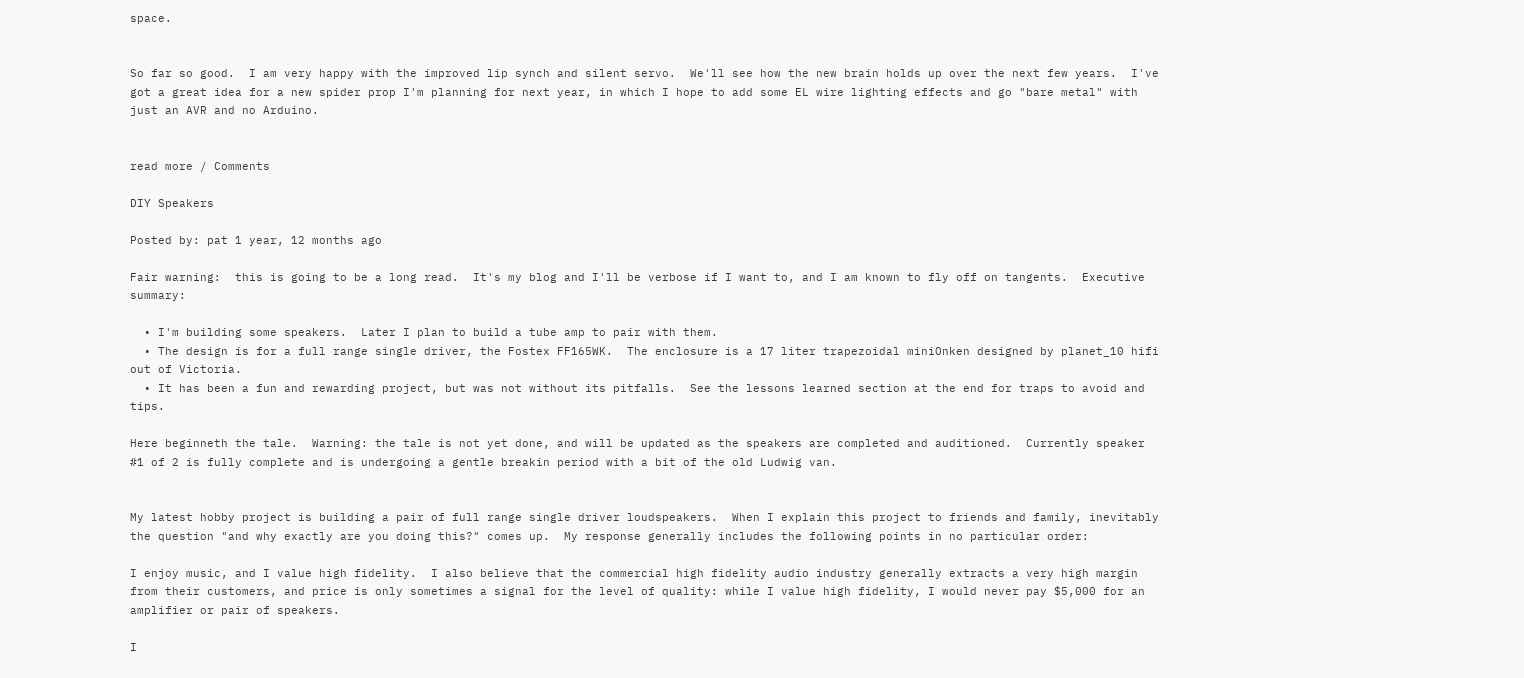space.


So far so good.  I am very happy with the improved lip synch and silent servo.  We'll see how the new brain holds up over the next few years.  I've got a great idea for a new spider prop I'm planning for next year, in which I hope to add some EL wire lighting effects and go "bare metal" with just an AVR and no Arduino.


read more / Comments

DIY Speakers

Posted by: pat 1 year, 12 months ago

Fair warning:  this is going to be a long read.  It's my blog and I'll be verbose if I want to, and I am known to fly off on tangents.  Executive summary:

  • I'm building some speakers.  Later I plan to build a tube amp to pair with them.
  • The design is for a full range single driver, the Fostex FF165WK.  The enclosure is a 17 liter trapezoidal miniOnken designed by planet_10 hifi out of Victoria.
  • It has been a fun and rewarding project, but was not without its pitfalls.  See the lessons learned section at the end for traps to avoid and tips.

Here beginneth the tale.  Warning: the tale is not yet done, and will be updated as the speakers are completed and auditioned.  Currently speaker #1 of 2 is fully complete and is undergoing a gentle breakin period with a bit of the old Ludwig van.


My latest hobby project is building a pair of full range single driver loudspeakers.  When I explain this project to friends and family, inevitably the question "and why exactly are you doing this?" comes up.  My response generally includes the following points in no particular order:

I enjoy music, and I value high fidelity.  I also believe that the commercial high fidelity audio industry generally extracts a very high margin from their customers, and price is only sometimes a signal for the level of quality: while I value high fidelity, I would never pay $5,000 for an amplifier or pair of speakers.

I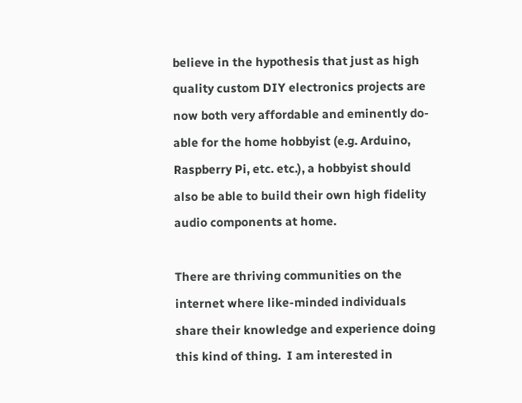believe in the hypothesis that just as high quality custom DIY electronics projects are now both very affordable and eminently do-able for the home hobbyist (e.g. Arduino, Raspberry Pi, etc. etc.), a hobbyist should also be able to build their own high fidelity audio components at home.

There are thriving communities on the internet where like-minded individuals share their knowledge and experience doing this kind of thing.  I am interested in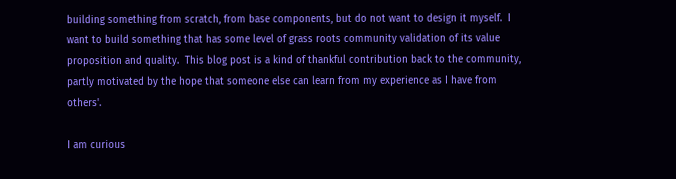building something from scratch, from base components, but do not want to design it myself.  I want to build something that has some level of grass roots community validation of its value proposition and quality.  This blog post is a kind of thankful contribution back to the community, partly motivated by the hope that someone else can learn from my experience as I have from others'.

I am curious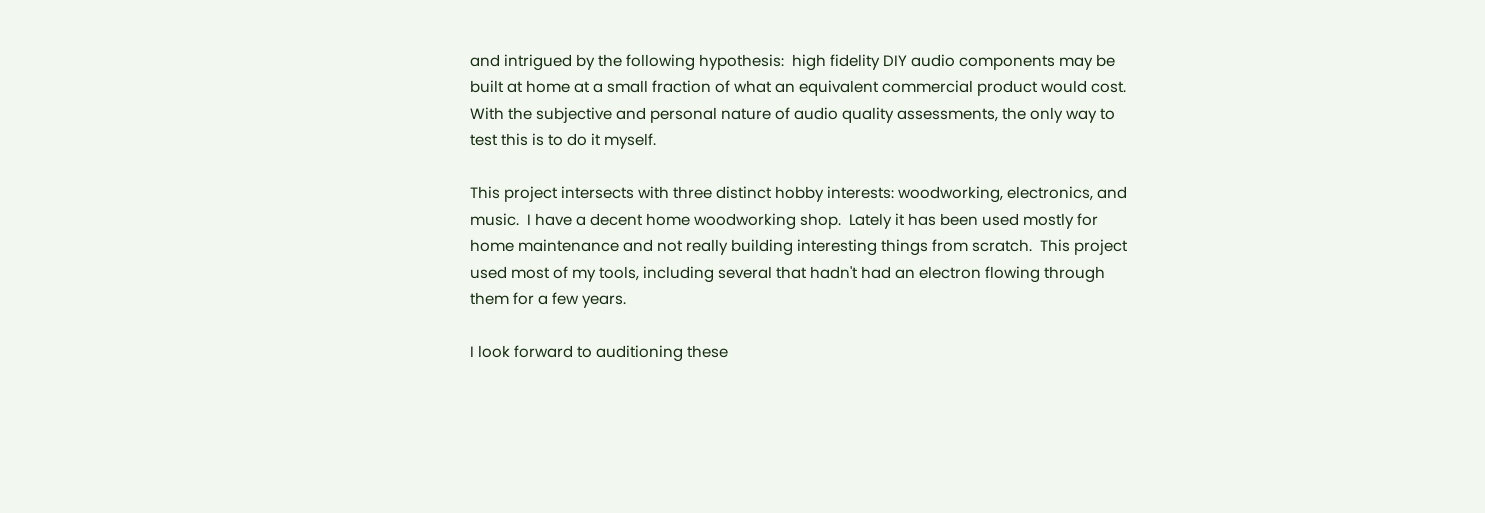and intrigued by the following hypothesis:  high fidelity DIY audio components may be built at home at a small fraction of what an equivalent commercial product would cost.  With the subjective and personal nature of audio quality assessments, the only way to test this is to do it myself.

This project intersects with three distinct hobby interests: woodworking, electronics, and music.  I have a decent home woodworking shop.  Lately it has been used mostly for home maintenance and not really building interesting things from scratch.  This project used most of my tools, including several that hadn't had an electron flowing through them for a few years.

I look forward to auditioning these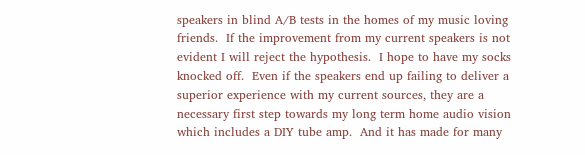speakers in blind A/B tests in the homes of my music loving friends.  If the improvement from my current speakers is not evident I will reject the hypothesis.  I hope to have my socks knocked off.  Even if the speakers end up failing to deliver a superior experience with my current sources, they are a necessary first step towards my long term home audio vision which includes a DIY tube amp.  And it has made for many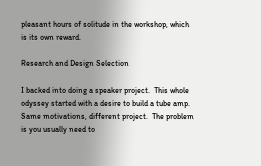pleasant hours of solitude in the workshop, which is its own reward.

Research and Design Selection

I backed into doing a speaker project.  This whole odyssey started with a desire to build a tube amp.  Same motivations, different project.  The problem is you usually need to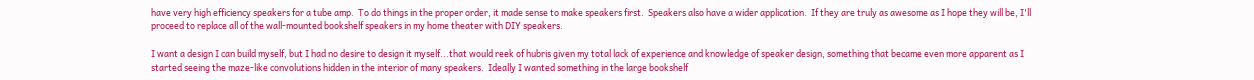have very high efficiency speakers for a tube amp.  To do things in the proper order, it made sense to make speakers first.  Speakers also have a wider application.  If they are truly as awesome as I hope they will be, I'll proceed to replace all of the wall-mounted bookshelf speakers in my home theater with DIY speakers.

I want a design I can build myself, but I had no desire to design it myself...that would reek of hubris given my total lack of experience and knowledge of speaker design, something that became even more apparent as I started seeing the maze-like convolutions hidden in the interior of many speakers.  Ideally I wanted something in the large bookshelf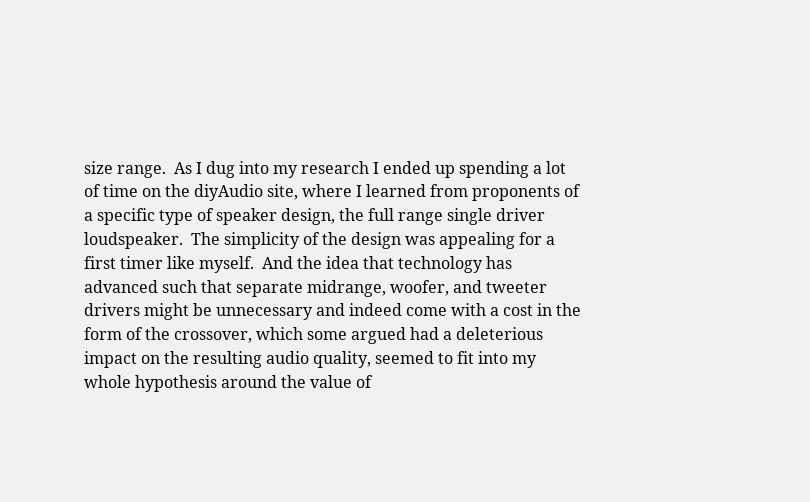size range.  As I dug into my research I ended up spending a lot of time on the diyAudio site, where I learned from proponents of a specific type of speaker design, the full range single driver loudspeaker.  The simplicity of the design was appealing for a first timer like myself.  And the idea that technology has advanced such that separate midrange, woofer, and tweeter drivers might be unnecessary and indeed come with a cost in the form of the crossover, which some argued had a deleterious impact on the resulting audio quality, seemed to fit into my whole hypothesis around the value of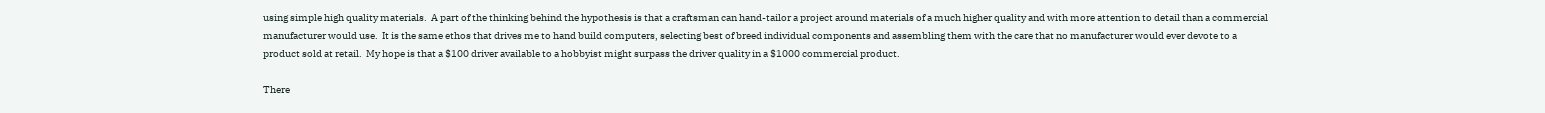using simple high quality materials.  A part of the thinking behind the hypothesis is that a craftsman can hand-tailor a project around materials of a much higher quality and with more attention to detail than a commercial manufacturer would use.  It is the same ethos that drives me to hand build computers, selecting best of breed individual components and assembling them with the care that no manufacturer would ever devote to a product sold at retail.  My hope is that a $100 driver available to a hobbyist might surpass the driver quality in a $1000 commercial product.

There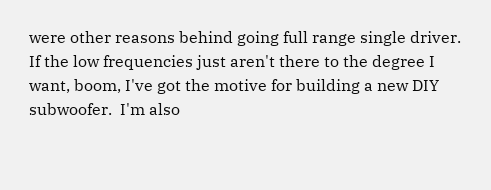were other reasons behind going full range single driver.  If the low frequencies just aren't there to the degree I want, boom, I've got the motive for building a new DIY subwoofer.  I'm also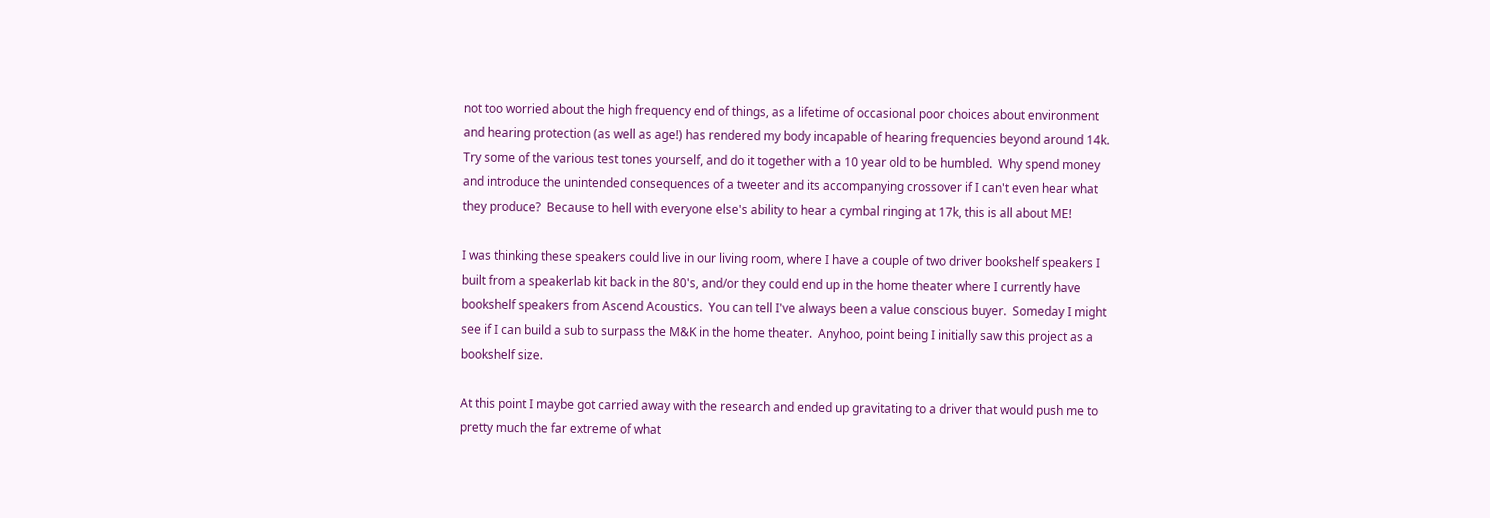not too worried about the high frequency end of things, as a lifetime of occasional poor choices about environment and hearing protection (as well as age!) has rendered my body incapable of hearing frequencies beyond around 14k.  Try some of the various test tones yourself, and do it together with a 10 year old to be humbled.  Why spend money and introduce the unintended consequences of a tweeter and its accompanying crossover if I can't even hear what they produce?  Because to hell with everyone else's ability to hear a cymbal ringing at 17k, this is all about ME!

I was thinking these speakers could live in our living room, where I have a couple of two driver bookshelf speakers I built from a speakerlab kit back in the 80's, and/or they could end up in the home theater where I currently have bookshelf speakers from Ascend Acoustics.  You can tell I've always been a value conscious buyer.  Someday I might see if I can build a sub to surpass the M&K in the home theater.  Anyhoo, point being I initially saw this project as a bookshelf size.

At this point I maybe got carried away with the research and ended up gravitating to a driver that would push me to pretty much the far extreme of what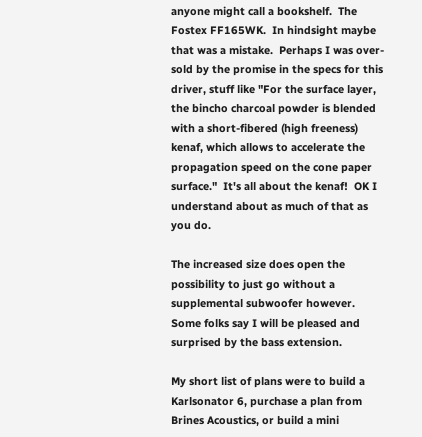anyone might call a bookshelf.  The Fostex FF165WK.  In hindsight maybe that was a mistake.  Perhaps I was over-sold by the promise in the specs for this driver, stuff like "For the surface layer, the bincho charcoal powder is blended with a short-fibered (high freeness) kenaf, which allows to accelerate the propagation speed on the cone paper surface."  It's all about the kenaf!  OK I understand about as much of that as you do.

The increased size does open the possibility to just go without a supplemental subwoofer however.  Some folks say I will be pleased and surprised by the bass extension.

My short list of plans were to build a Karlsonator 6, purchase a plan from Brines Acoustics, or build a mini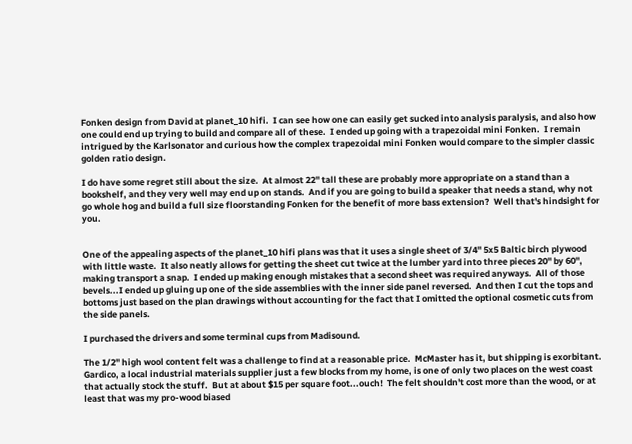Fonken design from David at planet_10 hifi.  I can see how one can easily get sucked into analysis paralysis, and also how one could end up trying to build and compare all of these.  I ended up going with a trapezoidal mini Fonken.  I remain intrigued by the Karlsonator and curious how the complex trapezoidal mini Fonken would compare to the simpler classic golden ratio design.

I do have some regret still about the size.  At almost 22" tall these are probably more appropriate on a stand than a bookshelf, and they very well may end up on stands.  And if you are going to build a speaker that needs a stand, why not go whole hog and build a full size floorstanding Fonken for the benefit of more bass extension?  Well that's hindsight for you.


One of the appealing aspects of the planet_10 hifi plans was that it uses a single sheet of 3/4" 5x5 Baltic birch plywood with little waste.  It also neatly allows for getting the sheet cut twice at the lumber yard into three pieces 20" by 60", making transport a snap.  I ended up making enough mistakes that a second sheet was required anyways.  All of those bevels...I ended up gluing up one of the side assemblies with the inner side panel reversed.  And then I cut the tops and bottoms just based on the plan drawings without accounting for the fact that I omitted the optional cosmetic cuts from the side panels.

I purchased the drivers and some terminal cups from Madisound.

The 1/2" high wool content felt was a challenge to find at a reasonable price.  McMaster has it, but shipping is exorbitant.  Gardico, a local industrial materials supplier just a few blocks from my home, is one of only two places on the west coast that actually stock the stuff.  But at about $15 per square foot...ouch!  The felt shouldn't cost more than the wood, or at least that was my pro-wood biased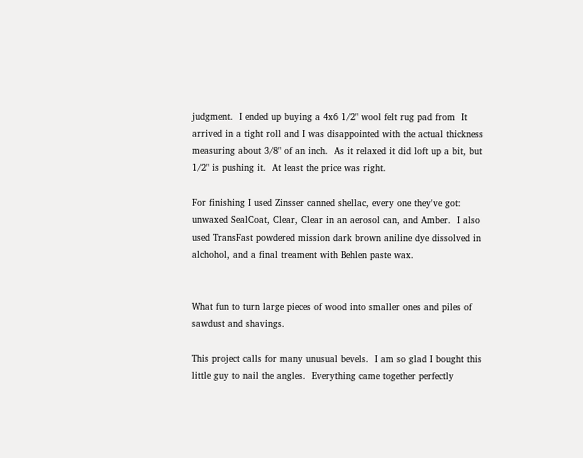judgment.  I ended up buying a 4x6 1/2" wool felt rug pad from  It arrived in a tight roll and I was disappointed with the actual thickness measuring about 3/8" of an inch.  As it relaxed it did loft up a bit, but 1/2" is pushing it.  At least the price was right.

For finishing I used Zinsser canned shellac, every one they've got:  unwaxed SealCoat, Clear, Clear in an aerosol can, and Amber.  I also used TransFast powdered mission dark brown aniline dye dissolved in alchohol, and a final treament with Behlen paste wax.


What fun to turn large pieces of wood into smaller ones and piles of sawdust and shavings.

This project calls for many unusual bevels.  I am so glad I bought this little guy to nail the angles.  Everything came together perfectly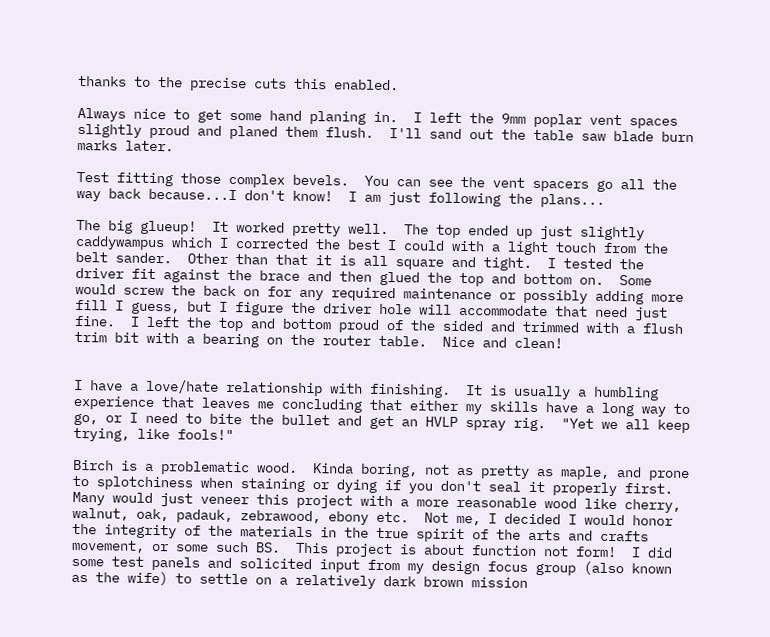thanks to the precise cuts this enabled.

Always nice to get some hand planing in.  I left the 9mm poplar vent spaces slightly proud and planed them flush.  I'll sand out the table saw blade burn marks later.

Test fitting those complex bevels.  You can see the vent spacers go all the way back because...I don't know!  I am just following the plans...

The big glueup!  It worked pretty well.  The top ended up just slightly caddywampus which I corrected the best I could with a light touch from the belt sander.  Other than that it is all square and tight.  I tested the driver fit against the brace and then glued the top and bottom on.  Some would screw the back on for any required maintenance or possibly adding more fill I guess, but I figure the driver hole will accommodate that need just fine.  I left the top and bottom proud of the sided and trimmed with a flush trim bit with a bearing on the router table.  Nice and clean!


I have a love/hate relationship with finishing.  It is usually a humbling experience that leaves me concluding that either my skills have a long way to go, or I need to bite the bullet and get an HVLP spray rig.  "Yet we all keep trying, like fools!"

Birch is a problematic wood.  Kinda boring, not as pretty as maple, and prone to splotchiness when staining or dying if you don't seal it properly first.  Many would just veneer this project with a more reasonable wood like cherry, walnut, oak, padauk, zebrawood, ebony etc.  Not me, I decided I would honor the integrity of the materials in the true spirit of the arts and crafts movement, or some such BS.  This project is about function not form!  I did some test panels and solicited input from my design focus group (also known as the wife) to settle on a relatively dark brown mission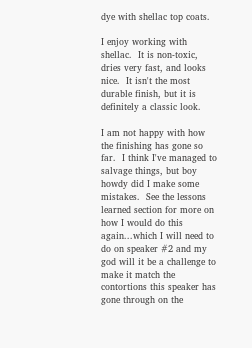dye with shellac top coats.

I enjoy working with shellac.  It is non-toxic, dries very fast, and looks nice.  It isn't the most durable finish, but it is definitely a classic look.

I am not happy with how the finishing has gone so far.  I think I've managed to salvage things, but boy howdy did I make some mistakes.  See the lessons learned section for more on how I would do this again...which I will need to do on speaker #2 and my god will it be a challenge to make it match the contortions this speaker has gone through on the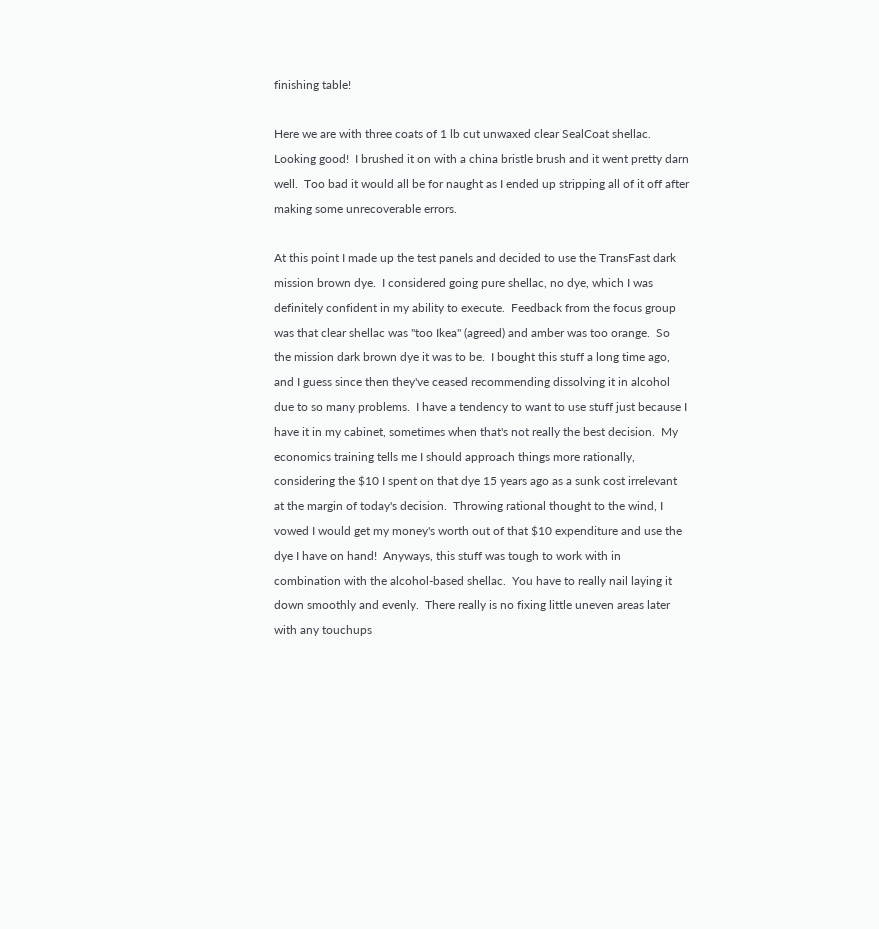finishing table!

Here we are with three coats of 1 lb cut unwaxed clear SealCoat shellac.  Looking good!  I brushed it on with a china bristle brush and it went pretty darn well.  Too bad it would all be for naught as I ended up stripping all of it off after making some unrecoverable errors.

At this point I made up the test panels and decided to use the TransFast dark mission brown dye.  I considered going pure shellac, no dye, which I was definitely confident in my ability to execute.  Feedback from the focus group was that clear shellac was "too Ikea" (agreed) and amber was too orange.  So the mission dark brown dye it was to be.  I bought this stuff a long time ago, and I guess since then they've ceased recommending dissolving it in alcohol due to so many problems.  I have a tendency to want to use stuff just because I have it in my cabinet, sometimes when that's not really the best decision.  My economics training tells me I should approach things more rationally, considering the $10 I spent on that dye 15 years ago as a sunk cost irrelevant at the margin of today's decision.  Throwing rational thought to the wind, I vowed I would get my money's worth out of that $10 expenditure and use the dye I have on hand!  Anyways, this stuff was tough to work with in combination with the alcohol-based shellac.  You have to really nail laying it down smoothly and evenly.  There really is no fixing little uneven areas later with any touchups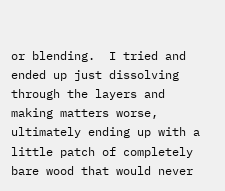or blending.  I tried and ended up just dissolving through the layers and making matters worse, ultimately ending up with a little patch of completely bare wood that would never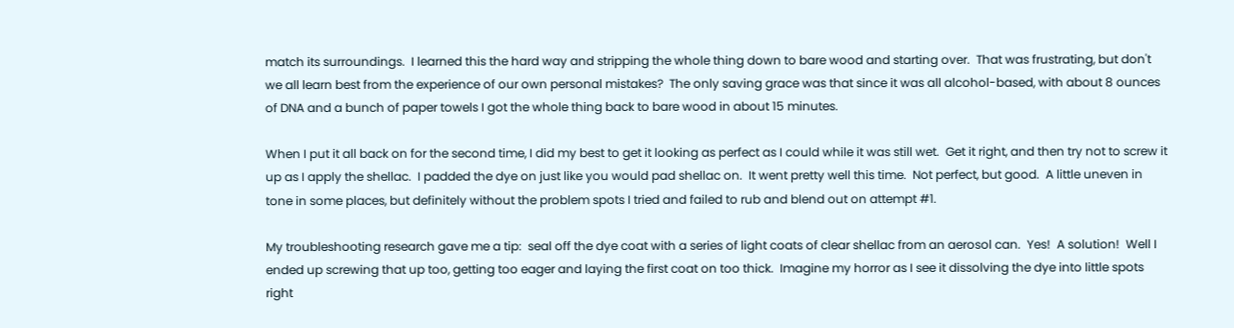match its surroundings.  I learned this the hard way and stripping the whole thing down to bare wood and starting over.  That was frustrating, but don't we all learn best from the experience of our own personal mistakes?  The only saving grace was that since it was all alcohol-based, with about 8 ounces of DNA and a bunch of paper towels I got the whole thing back to bare wood in about 15 minutes.

When I put it all back on for the second time, I did my best to get it looking as perfect as I could while it was still wet.  Get it right, and then try not to screw it up as I apply the shellac.  I padded the dye on just like you would pad shellac on.  It went pretty well this time.  Not perfect, but good.  A little uneven in tone in some places, but definitely without the problem spots I tried and failed to rub and blend out on attempt #1.

My troubleshooting research gave me a tip:  seal off the dye coat with a series of light coats of clear shellac from an aerosol can.  Yes!  A solution!  Well I ended up screwing that up too, getting too eager and laying the first coat on too thick.  Imagine my horror as I see it dissolving the dye into little spots right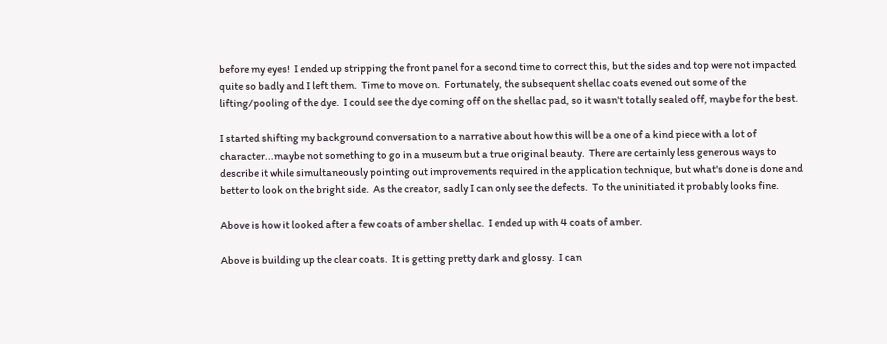before my eyes!  I ended up stripping the front panel for a second time to correct this, but the sides and top were not impacted quite so badly and I left them.  Time to move on.  Fortunately, the subsequent shellac coats evened out some of the lifting/pooling of the dye.  I could see the dye coming off on the shellac pad, so it wasn't totally sealed off, maybe for the best.

I started shifting my background conversation to a narrative about how this will be a one of a kind piece with a lot of character...maybe not something to go in a museum but a true original beauty.  There are certainly less generous ways to describe it while simultaneously pointing out improvements required in the application technique, but what's done is done and better to look on the bright side.  As the creator, sadly I can only see the defects.  To the uninitiated it probably looks fine.

Above is how it looked after a few coats of amber shellac.  I ended up with 4 coats of amber.

Above is building up the clear coats.  It is getting pretty dark and glossy.  I can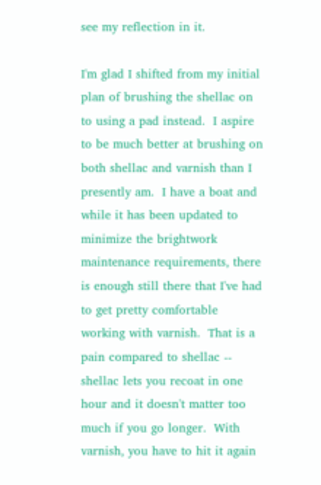see my reflection in it.

I'm glad I shifted from my initial plan of brushing the shellac on to using a pad instead.  I aspire to be much better at brushing on both shellac and varnish than I presently am.  I have a boat and while it has been updated to minimize the brightwork maintenance requirements, there is enough still there that I've had to get pretty comfortable working with varnish.  That is a pain compared to shellac -- shellac lets you recoat in one hour and it doesn't matter too much if you go longer.  With varnish, you have to hit it again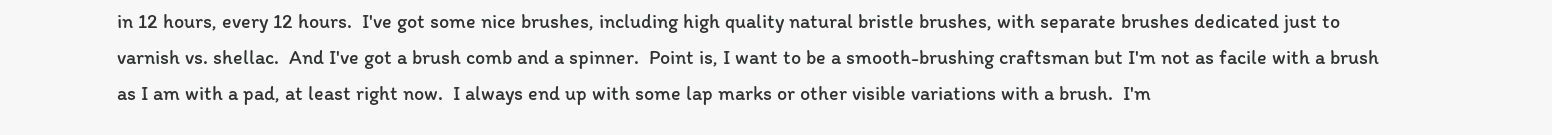in 12 hours, every 12 hours.  I've got some nice brushes, including high quality natural bristle brushes, with separate brushes dedicated just to varnish vs. shellac.  And I've got a brush comb and a spinner.  Point is, I want to be a smooth-brushing craftsman but I'm not as facile with a brush as I am with a pad, at least right now.  I always end up with some lap marks or other visible variations with a brush.  I'm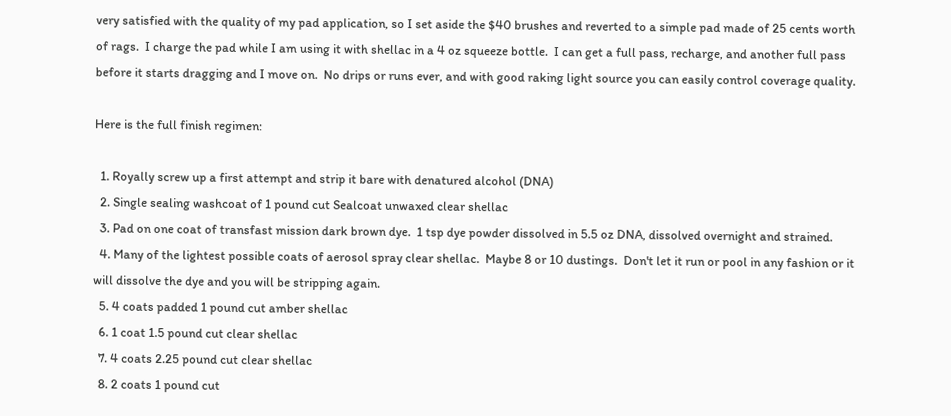very satisfied with the quality of my pad application, so I set aside the $40 brushes and reverted to a simple pad made of 25 cents worth of rags.  I charge the pad while I am using it with shellac in a 4 oz squeeze bottle.  I can get a full pass, recharge, and another full pass before it starts dragging and I move on.  No drips or runs ever, and with good raking light source you can easily control coverage quality.

Here is the full finish regimen:

  1. Royally screw up a first attempt and strip it bare with denatured alcohol (DNA)
  2. Single sealing washcoat of 1 pound cut Sealcoat unwaxed clear shellac
  3. Pad on one coat of transfast mission dark brown dye.  1 tsp dye powder dissolved in 5.5 oz DNA, dissolved overnight and strained.
  4. Many of the lightest possible coats of aerosol spray clear shellac.  Maybe 8 or 10 dustings.  Don't let it run or pool in any fashion or it will dissolve the dye and you will be stripping again.
  5. 4 coats padded 1 pound cut amber shellac
  6. 1 coat 1.5 pound cut clear shellac
  7. 4 coats 2.25 pound cut clear shellac
  8. 2 coats 1 pound cut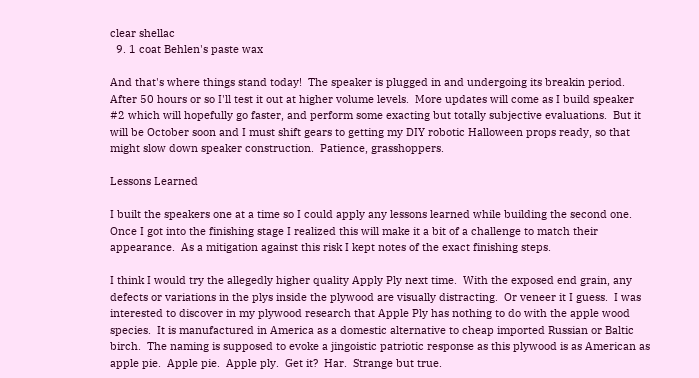clear shellac
  9. 1 coat Behlen's paste wax

And that's where things stand today!  The speaker is plugged in and undergoing its breakin period.  After 50 hours or so I'll test it out at higher volume levels.  More updates will come as I build speaker #2 which will hopefully go faster, and perform some exacting but totally subjective evaluations.  But it will be October soon and I must shift gears to getting my DIY robotic Halloween props ready, so that might slow down speaker construction.  Patience, grasshoppers.

Lessons Learned

I built the speakers one at a time so I could apply any lessons learned while building the second one.  Once I got into the finishing stage I realized this will make it a bit of a challenge to match their appearance.  As a mitigation against this risk I kept notes of the exact finishing steps.

I think I would try the allegedly higher quality Apply Ply next time.  With the exposed end grain, any defects or variations in the plys inside the plywood are visually distracting.  Or veneer it I guess.  I was interested to discover in my plywood research that Apple Ply has nothing to do with the apple wood species.  It is manufactured in America as a domestic alternative to cheap imported Russian or Baltic birch.  The naming is supposed to evoke a jingoistic patriotic response as this plywood is as American as apple pie.  Apple pie.  Apple ply.  Get it?  Har.  Strange but true.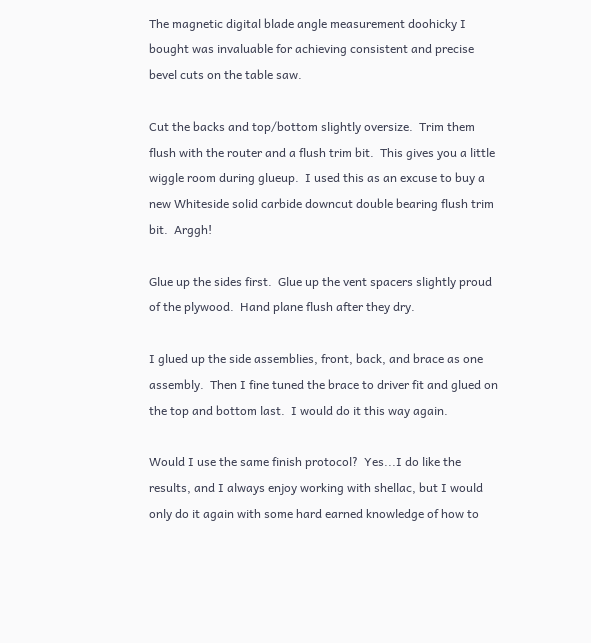The magnetic digital blade angle measurement doohicky I bought was invaluable for achieving consistent and precise bevel cuts on the table saw.

Cut the backs and top/bottom slightly oversize.  Trim them flush with the router and a flush trim bit.  This gives you a little wiggle room during glueup.  I used this as an excuse to buy a new Whiteside solid carbide downcut double bearing flush trim bit.  Arggh!

Glue up the sides first.  Glue up the vent spacers slightly proud of the plywood.  Hand plane flush after they dry.

I glued up the side assemblies, front, back, and brace as one assembly.  Then I fine tuned the brace to driver fit and glued on the top and bottom last.  I would do it this way again.

Would I use the same finish protocol?  Yes...I do like the results, and I always enjoy working with shellac, but I would only do it again with some hard earned knowledge of how to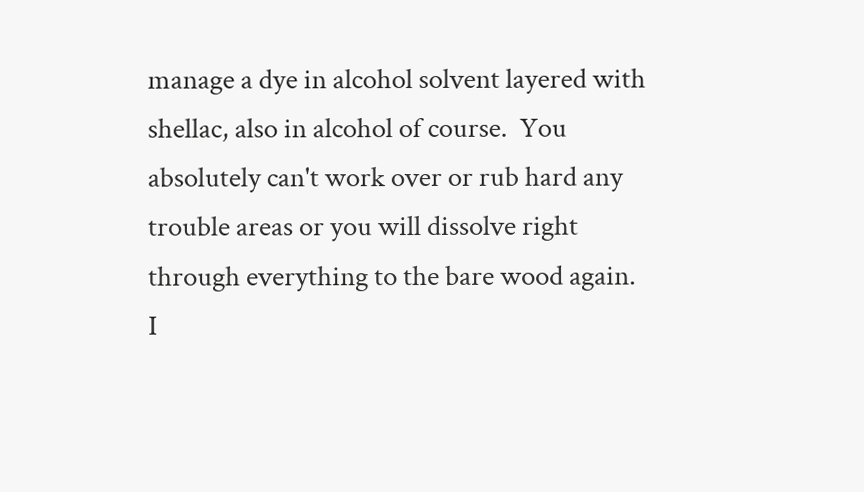manage a dye in alcohol solvent layered with shellac, also in alcohol of course.  You absolutely can't work over or rub hard any trouble areas or you will dissolve right through everything to the bare wood again.  I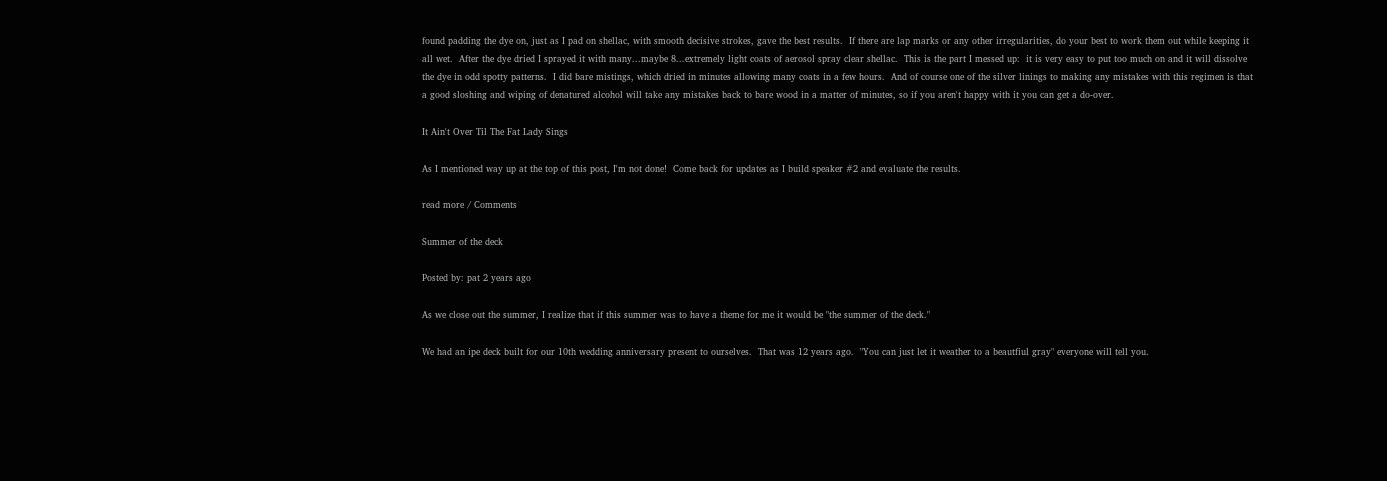found padding the dye on, just as I pad on shellac, with smooth decisive strokes, gave the best results.  If there are lap marks or any other irregularities, do your best to work them out while keeping it all wet.  After the dye dried I sprayed it with many...maybe 8...extremely light coats of aerosol spray clear shellac.  This is the part I messed up:  it is very easy to put too much on and it will dissolve the dye in odd spotty patterns.  I did bare mistings, which dried in minutes allowing many coats in a few hours.  And of course one of the silver linings to making any mistakes with this regimen is that a good sloshing and wiping of denatured alcohol will take any mistakes back to bare wood in a matter of minutes, so if you aren't happy with it you can get a do-over.

It Ain't Over Til The Fat Lady Sings

As I mentioned way up at the top of this post, I'm not done!  Come back for updates as I build speaker #2 and evaluate the results.

read more / Comments

Summer of the deck

Posted by: pat 2 years ago

As we close out the summer, I realize that if this summer was to have a theme for me it would be "the summer of the deck."

We had an ipe deck built for our 10th wedding anniversary present to ourselves.  That was 12 years ago.  "You can just let it weather to a beautfiul gray" everyone will tell you.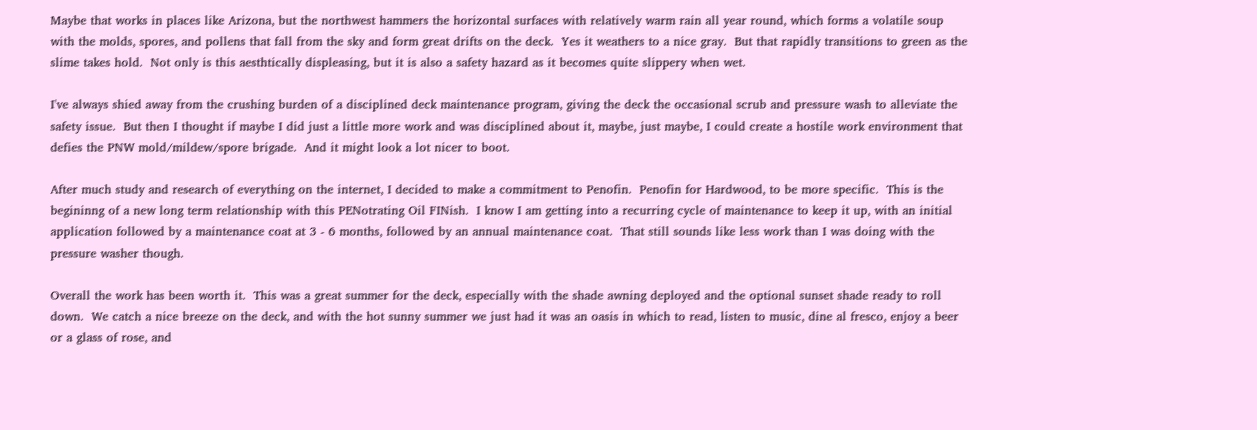Maybe that works in places like Arizona, but the northwest hammers the horizontal surfaces with relatively warm rain all year round, which forms a volatile soup with the molds, spores, and pollens that fall from the sky and form great drifts on the deck.  Yes it weathers to a nice gray.  But that rapidly transitions to green as the slime takes hold.  Not only is this aesthtically displeasing, but it is also a safety hazard as it becomes quite slippery when wet.

I've always shied away from the crushing burden of a disciplined deck maintenance program, giving the deck the occasional scrub and pressure wash to alleviate the safety issue.  But then I thought if maybe I did just a little more work and was disciplined about it, maybe, just maybe, I could create a hostile work environment that defies the PNW mold/mildew/spore brigade.  And it might look a lot nicer to boot.

After much study and research of everything on the internet, I decided to make a commitment to Penofin.  Penofin for Hardwood, to be more specific.  This is the begininng of a new long term relationship with this PENotrating Oil FINish.  I know I am getting into a recurring cycle of maintenance to keep it up, with an initial application followed by a maintenance coat at 3 - 6 months, followed by an annual maintenance coat.  That still sounds like less work than I was doing with the pressure washer though.

Overall the work has been worth it.  This was a great summer for the deck, especially with the shade awning deployed and the optional sunset shade ready to roll down.  We catch a nice breeze on the deck, and with the hot sunny summer we just had it was an oasis in which to read, listen to music, dine al fresco, enjoy a beer or a glass of rose, and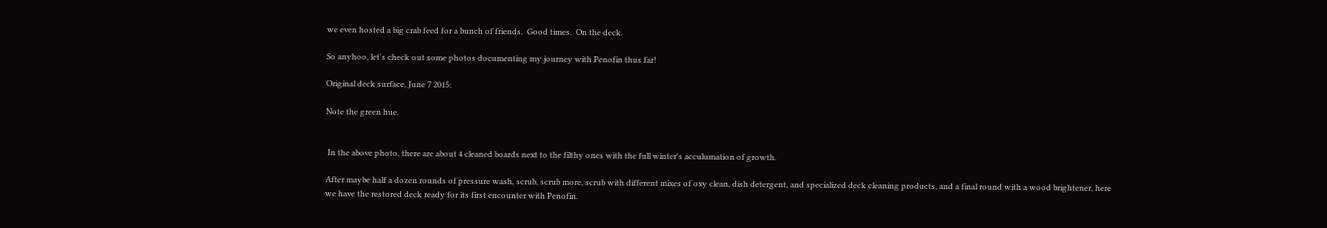we even hosted a big crab feed for a bunch of friends.  Good times.  On the deck.

So anyhoo, let's check out some photos documenting my journey with Penofin thus far!

Original deck surface, June 7 2015:

Note the green hue.


 In the above photo, there are about 4 cleaned boards next to the filthy ones with the full winter's acculumation of growth.

After maybe half a dozen rounds of pressure wash, scrub, scrub more, scrub with different mixes of oxy clean, dish detergent, and specialized deck cleaning products, and a final round with a wood brightener, here we have the restored deck ready for its first encounter with Penofin.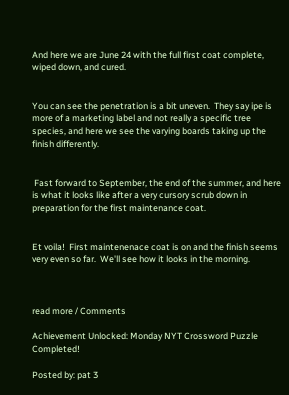And here we are June 24 with the full first coat complete, wiped down, and cured.


You can see the penetration is a bit uneven.  They say ipe is more of a marketing label and not really a specific tree species, and here we see the varying boards taking up the finish differently.


 Fast forward to September, the end of the summer, and here is what it looks like after a very cursory scrub down in preparation for the first maintenance coat.


Et voila!  First maintenenace coat is on and the finish seems very even so far.  We'll see how it looks in the morning.



read more / Comments

Achievement Unlocked: Monday NYT Crossword Puzzle Completed!

Posted by: pat 3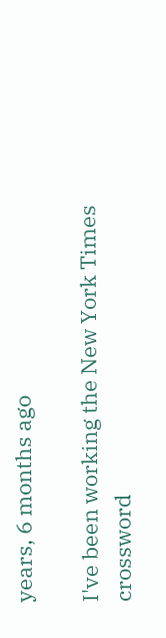years, 6 months ago

I've been working the New York Times crossword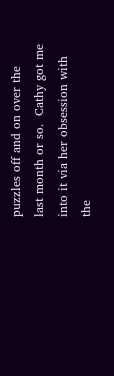puzzles off and on over the last month or so.  Cathy got me into it via her obsession with the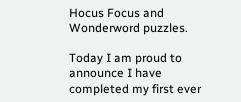Hocus Focus and Wonderword puzzles.

Today I am proud to announce I have completed my first ever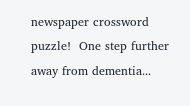newspaper crossword puzzle!  One step further away from dementia...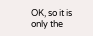OK, so it is only the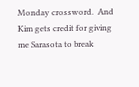Monday crossword.  And Kim gets credit for giving me Sarasota to break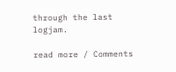through the last logjam.

read more / Comments